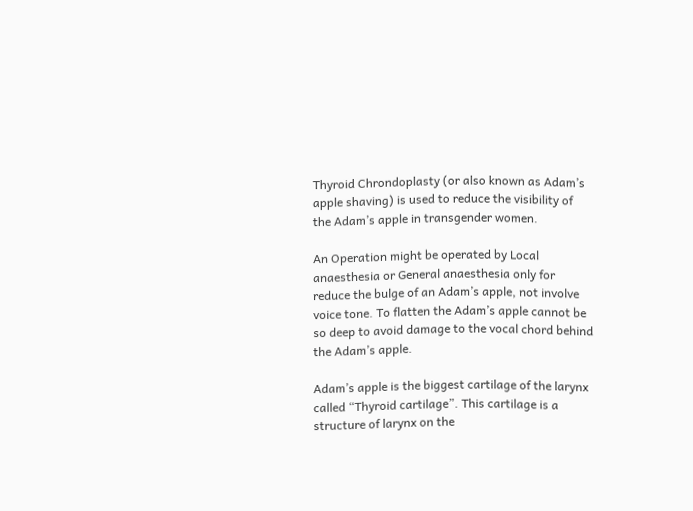Thyroid Chrondoplasty (or also known as Adam’s apple shaving) is used to reduce the visibility of the Adam’s apple in transgender women.

An Operation might be operated by Local anaesthesia or General anaesthesia only for reduce the bulge of an Adam’s apple, not involve voice tone. To flatten the Adam’s apple cannot be so deep to avoid damage to the vocal chord behind the Adam’s apple.

Adam’s apple is the biggest cartilage of the larynx called “Thyroid cartilage”. This cartilage is a structure of larynx on the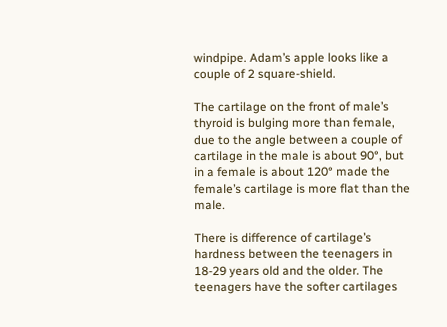windpipe. Adam’s apple looks like a couple of 2 square-shield.

The cartilage on the front of male’s thyroid is bulging more than female, due to the angle between a couple of cartilage in the male is about 90°, but in a female is about 120° made the female’s cartilage is more flat than the male.

There is difference of cartilage’s hardness between the teenagers in 18-29 years old and the older. The teenagers have the softer cartilages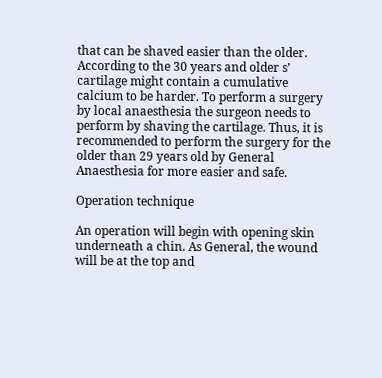that can be shaved easier than the older. According to the 30 years and older s’ cartilage might contain a cumulative calcium to be harder. To perform a surgery by local anaesthesia the surgeon needs to perform by shaving the cartilage. Thus, it is recommended to perform the surgery for the older than 29 years old by General Anaesthesia for more easier and safe.

Operation technique

An operation will begin with opening skin underneath a chin. As General, the wound will be at the top and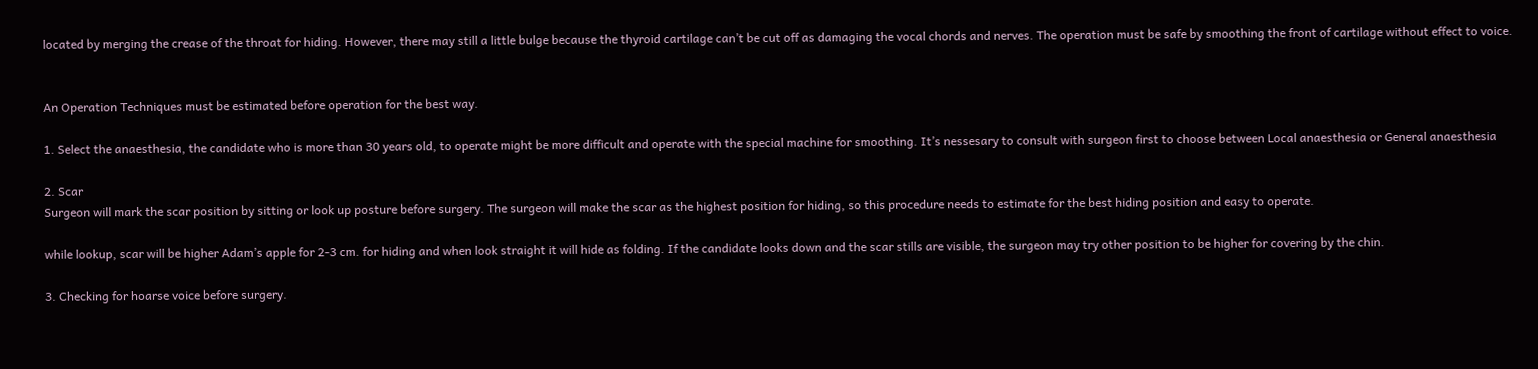located by merging the crease of the throat for hiding. However, there may still a little bulge because the thyroid cartilage can’t be cut off as damaging the vocal chords and nerves. The operation must be safe by smoothing the front of cartilage without effect to voice.


An Operation Techniques must be estimated before operation for the best way.

1. Select the anaesthesia, the candidate who is more than 30 years old, to operate might be more difficult and operate with the special machine for smoothing. It’s nessesary to consult with surgeon first to choose between Local anaesthesia or General anaesthesia

2. Scar
Surgeon will mark the scar position by sitting or look up posture before surgery. The surgeon will make the scar as the highest position for hiding, so this procedure needs to estimate for the best hiding position and easy to operate.

while lookup, scar will be higher Adam’s apple for 2-3 cm. for hiding and when look straight it will hide as folding. If the candidate looks down and the scar stills are visible, the surgeon may try other position to be higher for covering by the chin.

3. Checking for hoarse voice before surgery.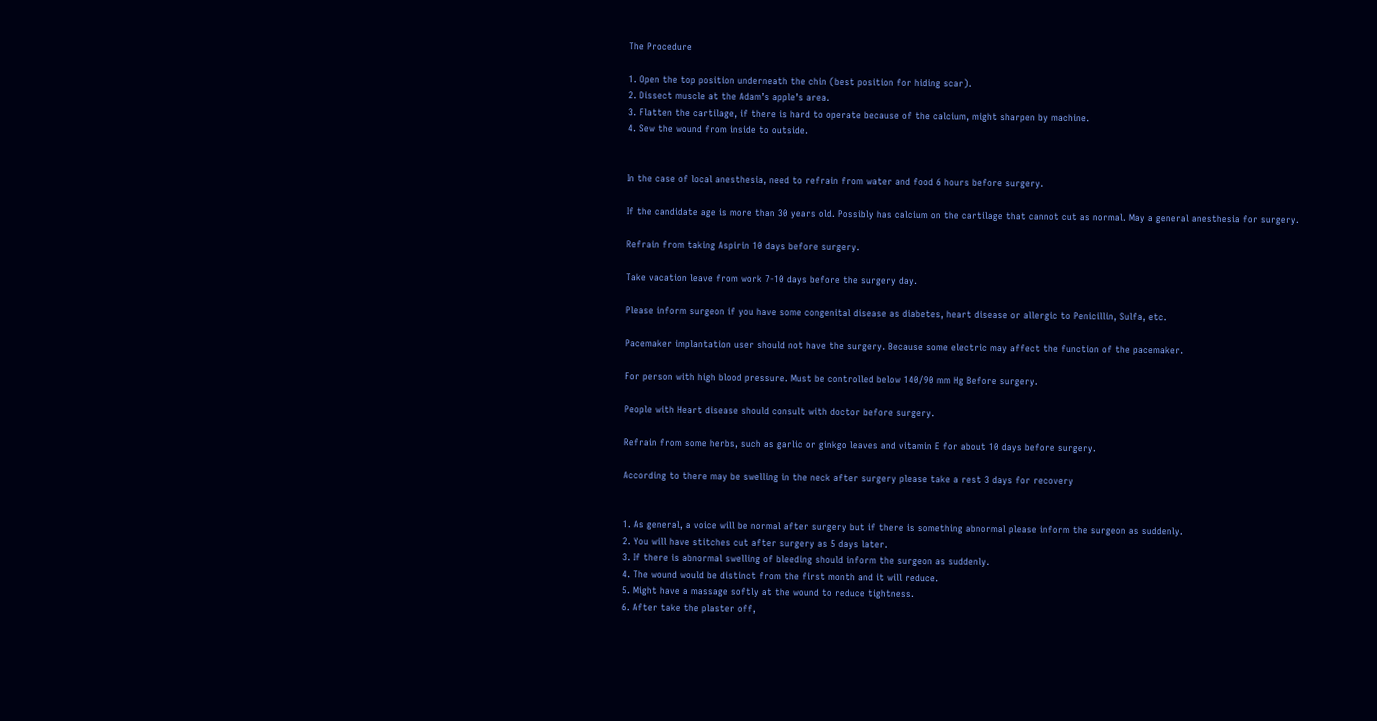The Procedure

1. Open the top position underneath the chin (best position for hiding scar).
2. Dissect muscle at the Adam’s apple’s area.
3. Flatten the cartilage, if there is hard to operate because of the calcium, might sharpen by machine.
4. Sew the wound from inside to outside.


In the case of local anesthesia, need to refrain from water and food 6 hours before surgery.

If the candidate age is more than 30 years old. Possibly has calcium on the cartilage that cannot cut as normal. May a general anesthesia for surgery.

Refrain from taking Aspirin 10 days before surgery.

Take vacation leave from work 7-10 days before the surgery day.

Please inform surgeon if you have some congenital disease as diabetes, heart disease or allergic to Penicillin, Sulfa, etc.

Pacemaker implantation user should not have the surgery. Because some electric may affect the function of the pacemaker.

For person with high blood pressure. Must be controlled below 140/90 mm Hg Before surgery.

People with Heart disease should consult with doctor before surgery.

Refrain from some herbs, such as garlic or ginkgo leaves and vitamin E for about 10 days before surgery.

According to there may be swelling in the neck after surgery please take a rest 3 days for recovery


1. As general, a voice will be normal after surgery but if there is something abnormal please inform the surgeon as suddenly.
2. You will have stitches cut after surgery as 5 days later.
3. If there is abnormal swelling of bleeding should inform the surgeon as suddenly.
4. The wound would be distinct from the first month and it will reduce.
5. Might have a massage softly at the wound to reduce tightness.
6. After take the plaster off,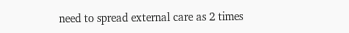need to spread external care as 2 times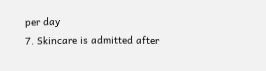per day
7. Skincare is admitted after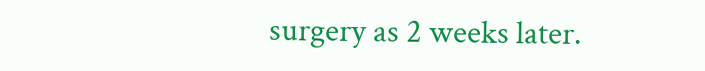surgery as 2 weeks later.